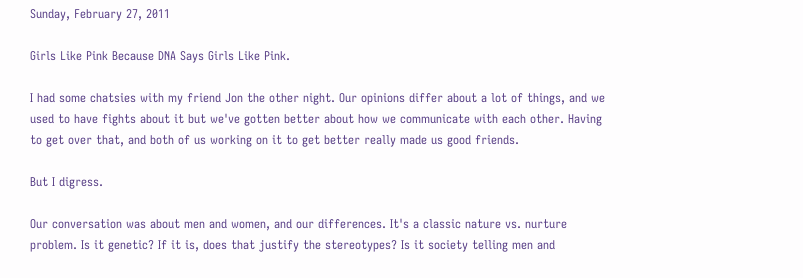Sunday, February 27, 2011

Girls Like Pink Because DNA Says Girls Like Pink.

I had some chatsies with my friend Jon the other night. Our opinions differ about a lot of things, and we used to have fights about it but we've gotten better about how we communicate with each other. Having to get over that, and both of us working on it to get better really made us good friends.

But I digress.

Our conversation was about men and women, and our differences. It's a classic nature vs. nurture problem. Is it genetic? If it is, does that justify the stereotypes? Is it society telling men and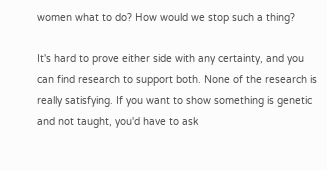women what to do? How would we stop such a thing?

It's hard to prove either side with any certainty, and you can find research to support both. None of the research is really satisfying. If you want to show something is genetic and not taught, you'd have to ask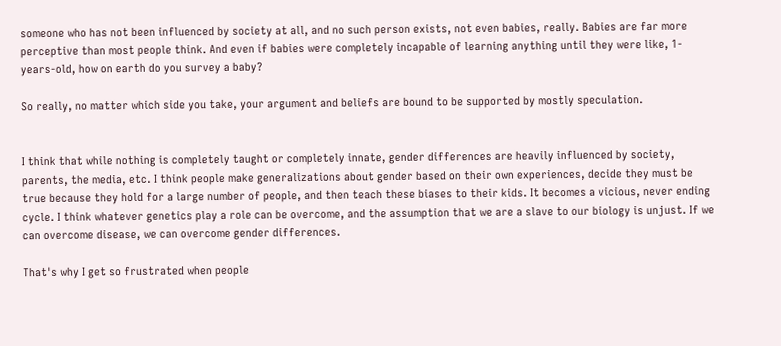someone who has not been influenced by society at all, and no such person exists, not even babies, really. Babies are far more perceptive than most people think. And even if babies were completely incapable of learning anything until they were like, 1-years-old, how on earth do you survey a baby?

So really, no matter which side you take, your argument and beliefs are bound to be supported by mostly speculation.


I think that while nothing is completely taught or completely innate, gender differences are heavily influenced by society, parents, the media, etc. I think people make generalizations about gender based on their own experiences, decide they must be true because they hold for a large number of people, and then teach these biases to their kids. It becomes a vicious, never ending cycle. I think whatever genetics play a role can be overcome, and the assumption that we are a slave to our biology is unjust. If we can overcome disease, we can overcome gender differences.

That's why I get so frustrated when people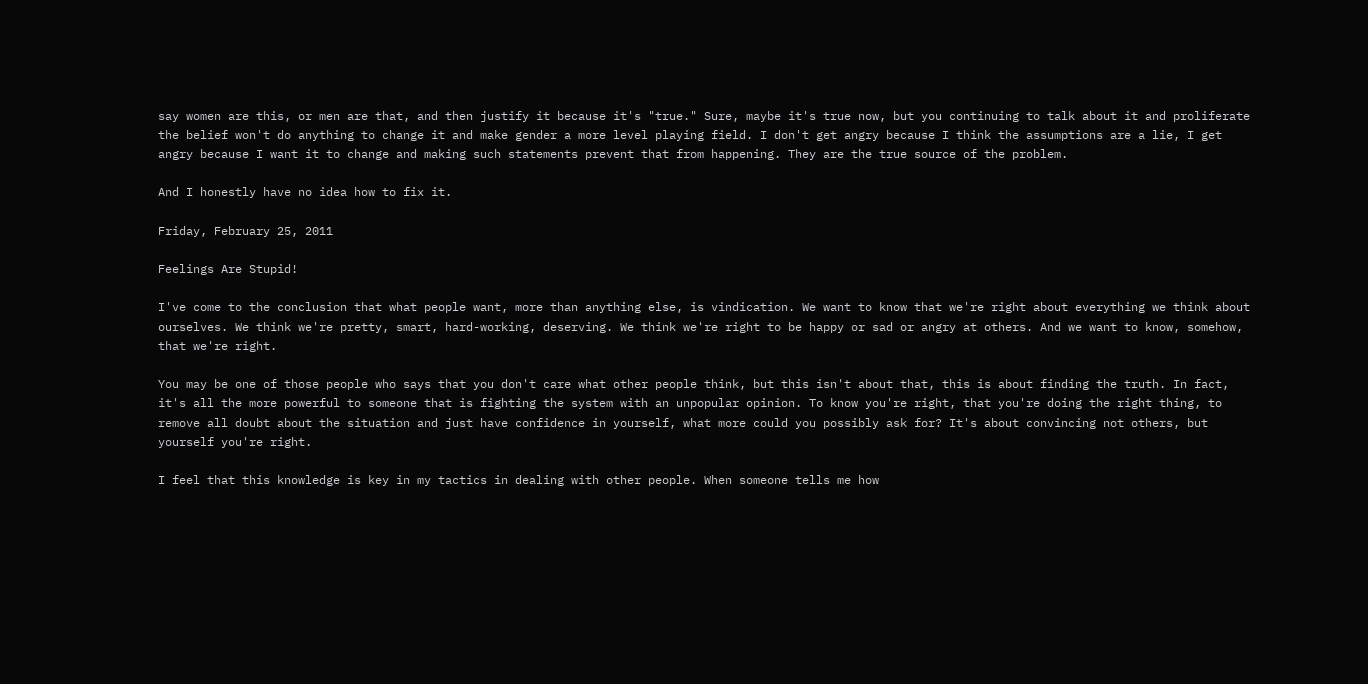say women are this, or men are that, and then justify it because it's "true." Sure, maybe it's true now, but you continuing to talk about it and proliferate the belief won't do anything to change it and make gender a more level playing field. I don't get angry because I think the assumptions are a lie, I get angry because I want it to change and making such statements prevent that from happening. They are the true source of the problem.

And I honestly have no idea how to fix it.

Friday, February 25, 2011

Feelings Are Stupid!

I've come to the conclusion that what people want, more than anything else, is vindication. We want to know that we're right about everything we think about ourselves. We think we're pretty, smart, hard-working, deserving. We think we're right to be happy or sad or angry at others. And we want to know, somehow, that we're right.

You may be one of those people who says that you don't care what other people think, but this isn't about that, this is about finding the truth. In fact, it's all the more powerful to someone that is fighting the system with an unpopular opinion. To know you're right, that you're doing the right thing, to remove all doubt about the situation and just have confidence in yourself, what more could you possibly ask for? It's about convincing not others, but yourself you're right.

I feel that this knowledge is key in my tactics in dealing with other people. When someone tells me how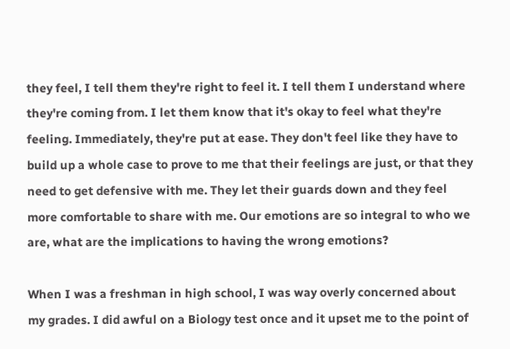they feel, I tell them they're right to feel it. I tell them I understand where they're coming from. I let them know that it's okay to feel what they're feeling. Immediately, they're put at ease. They don't feel like they have to build up a whole case to prove to me that their feelings are just, or that they need to get defensive with me. They let their guards down and they feel more comfortable to share with me. Our emotions are so integral to who we are, what are the implications to having the wrong emotions?

When I was a freshman in high school, I was way overly concerned about my grades. I did awful on a Biology test once and it upset me to the point of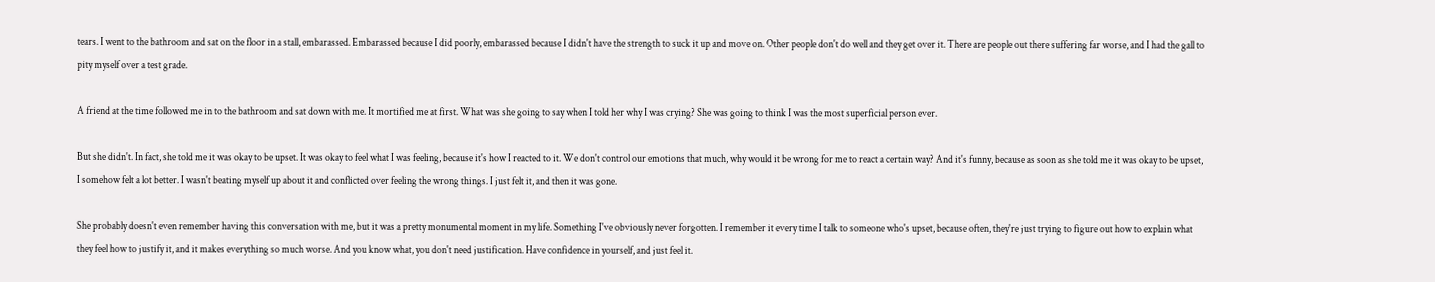tears. I went to the bathroom and sat on the floor in a stall, embarassed. Embarassed because I did poorly, embarassed because I didn't have the strength to suck it up and move on. Other people don't do well and they get over it. There are people out there suffering far worse, and I had the gall to pity myself over a test grade.

A friend at the time followed me in to the bathroom and sat down with me. It mortified me at first. What was she going to say when I told her why I was crying? She was going to think I was the most superficial person ever.

But she didn't. In fact, she told me it was okay to be upset. It was okay to feel what I was feeling, because it's how I reacted to it. We don't control our emotions that much, why would it be wrong for me to react a certain way? And it's funny, because as soon as she told me it was okay to be upset, I somehow felt a lot better. I wasn't beating myself up about it and conflicted over feeling the wrong things. I just felt it, and then it was gone.

She probably doesn't even remember having this conversation with me, but it was a pretty monumental moment in my life. Something I've obviously never forgotten. I remember it every time I talk to someone who's upset, because often, they're just trying to figure out how to explain what they feel how to justify it, and it makes everything so much worse. And you know what, you don't need justification. Have confidence in yourself, and just feel it.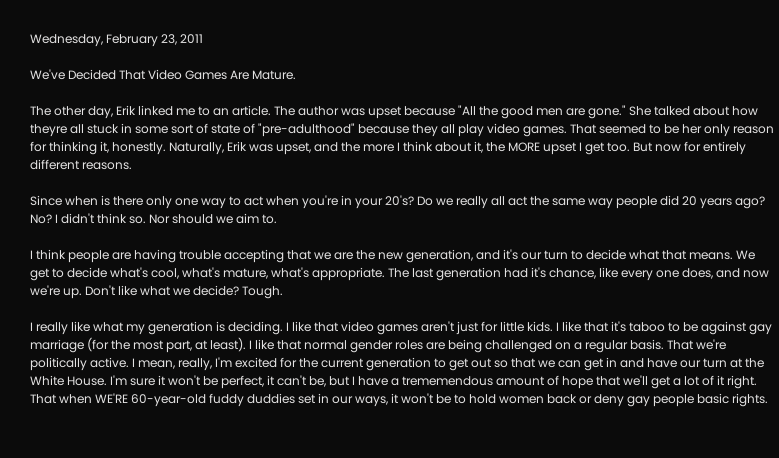Wednesday, February 23, 2011

We've Decided That Video Games Are Mature.

The other day, Erik linked me to an article. The author was upset because "All the good men are gone." She talked about how theyre all stuck in some sort of state of "pre-adulthood" because they all play video games. That seemed to be her only reason for thinking it, honestly. Naturally, Erik was upset, and the more I think about it, the MORE upset I get too. But now for entirely different reasons.

Since when is there only one way to act when you're in your 20's? Do we really all act the same way people did 20 years ago? No? I didn't think so. Nor should we aim to.

I think people are having trouble accepting that we are the new generation, and it's our turn to decide what that means. We get to decide what's cool, what's mature, what's appropriate. The last generation had it's chance, like every one does, and now we're up. Don't like what we decide? Tough.

I really like what my generation is deciding. I like that video games aren't just for little kids. I like that it's taboo to be against gay marriage (for the most part, at least). I like that normal gender roles are being challenged on a regular basis. That we're politically active. I mean, really, I'm excited for the current generation to get out so that we can get in and have our turn at the White House. I'm sure it won't be perfect, it can't be, but I have a trememendous amount of hope that we'll get a lot of it right. That when WE'RE 60-year-old fuddy duddies set in our ways, it won't be to hold women back or deny gay people basic rights.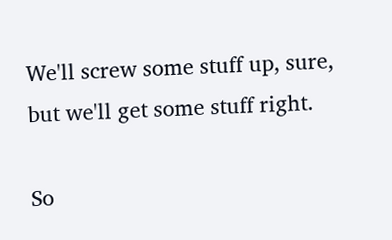We'll screw some stuff up, sure, but we'll get some stuff right.

So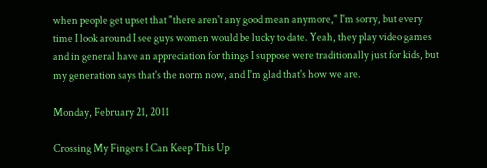when people get upset that "there aren't any good mean anymore," I'm sorry, but every time I look around I see guys women would be lucky to date. Yeah, they play video games and in general have an appreciation for things I suppose were traditionally just for kids, but my generation says that's the norm now, and I'm glad that's how we are.

Monday, February 21, 2011

Crossing My Fingers I Can Keep This Up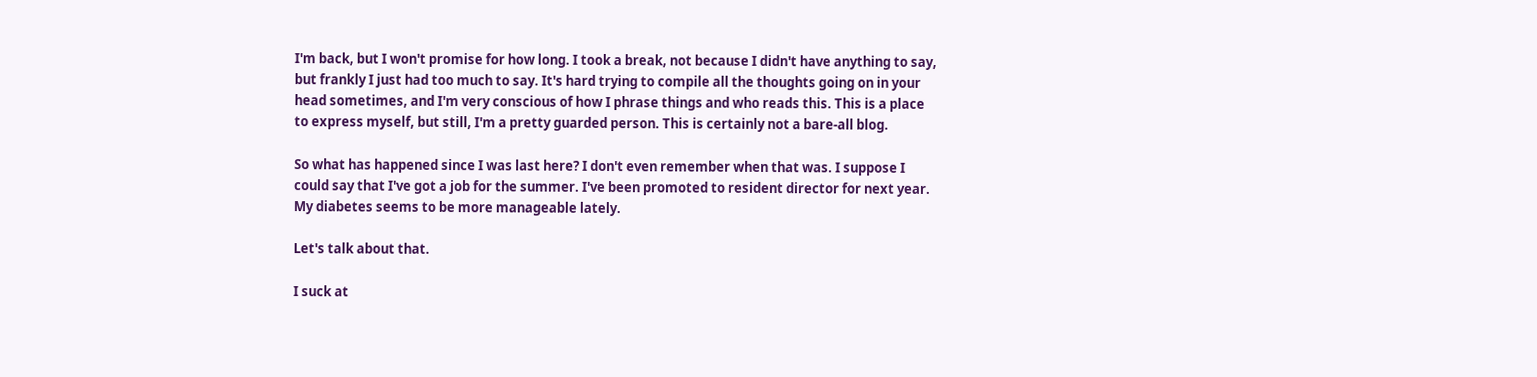I'm back, but I won't promise for how long. I took a break, not because I didn't have anything to say, but frankly I just had too much to say. It's hard trying to compile all the thoughts going on in your head sometimes, and I'm very conscious of how I phrase things and who reads this. This is a place to express myself, but still, I'm a pretty guarded person. This is certainly not a bare-all blog.

So what has happened since I was last here? I don't even remember when that was. I suppose I could say that I've got a job for the summer. I've been promoted to resident director for next year. My diabetes seems to be more manageable lately.

Let's talk about that.

I suck at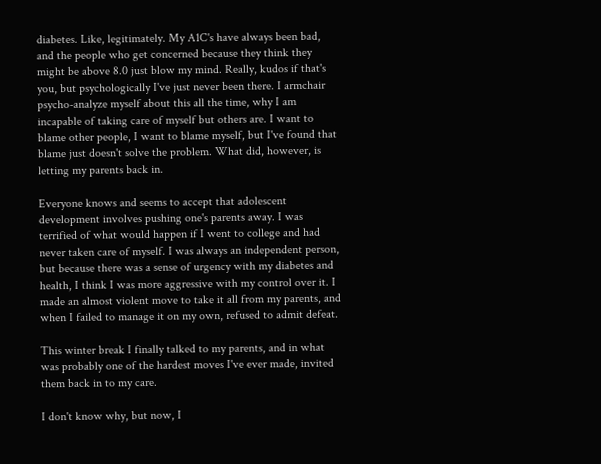diabetes. Like, legitimately. My A1C's have always been bad, and the people who get concerned because they think they might be above 8.0 just blow my mind. Really, kudos if that's you, but psychologically I've just never been there. I armchair psycho-analyze myself about this all the time, why I am incapable of taking care of myself but others are. I want to blame other people, I want to blame myself, but I've found that blame just doesn't solve the problem. What did, however, is letting my parents back in.

Everyone knows and seems to accept that adolescent development involves pushing one's parents away. I was terrified of what would happen if I went to college and had never taken care of myself. I was always an independent person, but because there was a sense of urgency with my diabetes and health, I think I was more aggressive with my control over it. I made an almost violent move to take it all from my parents, and when I failed to manage it on my own, refused to admit defeat.

This winter break I finally talked to my parents, and in what was probably one of the hardest moves I've ever made, invited them back in to my care.

I don't know why, but now, I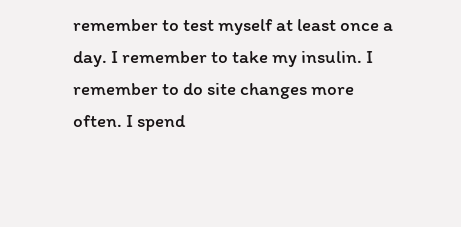remember to test myself at least once a day. I remember to take my insulin. I remember to do site changes more often. I spend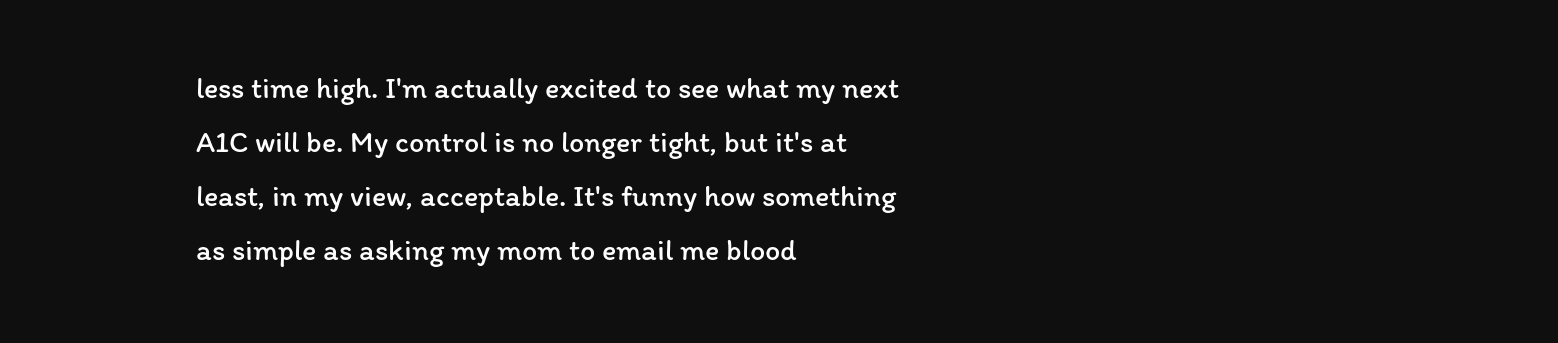less time high. I'm actually excited to see what my next A1C will be. My control is no longer tight, but it's at least, in my view, acceptable. It's funny how something as simple as asking my mom to email me blood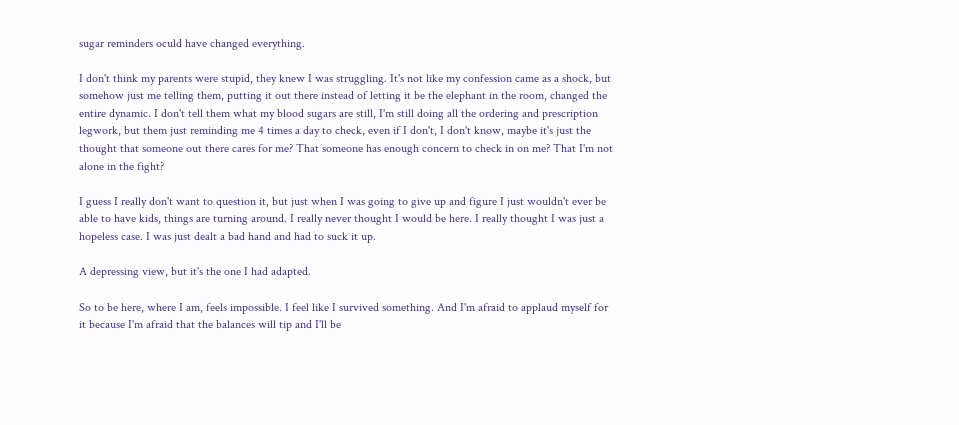sugar reminders oculd have changed everything.

I don't think my parents were stupid, they knew I was struggling. It's not like my confession came as a shock, but somehow just me telling them, putting it out there instead of letting it be the elephant in the room, changed the entire dynamic. I don't tell them what my blood sugars are still, I'm still doing all the ordering and prescription legwork, but them just reminding me 4 times a day to check, even if I don't, I don't know, maybe it's just the thought that someone out there cares for me? That someone has enough concern to check in on me? That I'm not alone in the fight?

I guess I really don't want to question it, but just when I was going to give up and figure I just wouldn't ever be able to have kids, things are turning around. I really never thought I would be here. I really thought I was just a hopeless case. I was just dealt a bad hand and had to suck it up.

A depressing view, but it's the one I had adapted.

So to be here, where I am, feels impossible. I feel like I survived something. And I'm afraid to applaud myself for it because I'm afraid that the balances will tip and I'll be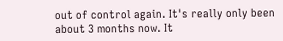out of control again. It's really only been about 3 months now. It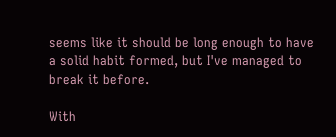seems like it should be long enough to have a solid habit formed, but I've managed to break it before.

With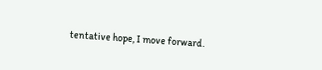tentative hope, I move forward.